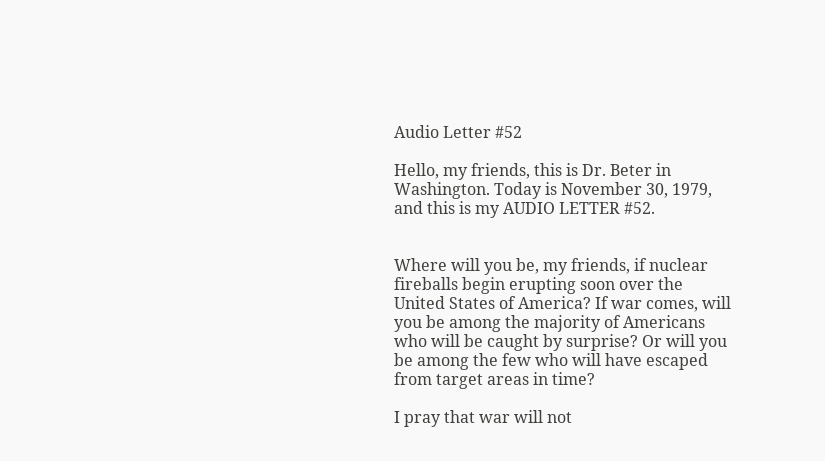Audio Letter #52

Hello, my friends, this is Dr. Beter in Washington. Today is November 30, 1979, and this is my AUDIO LETTER #52.


Where will you be, my friends, if nuclear fireballs begin erupting soon over the United States of America? If war comes, will you be among the majority of Americans who will be caught by surprise? Or will you be among the few who will have escaped from target areas in time?

I pray that war will not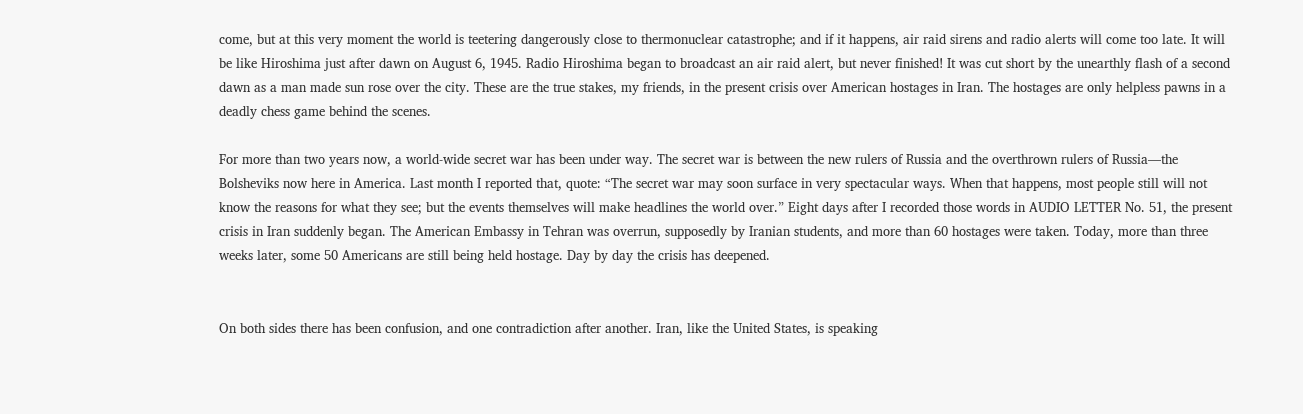come, but at this very moment the world is teetering dangerously close to thermonuclear catastrophe; and if it happens, air raid sirens and radio alerts will come too late. It will be like Hiroshima just after dawn on August 6, 1945. Radio Hiroshima began to broadcast an air raid alert, but never finished! It was cut short by the unearthly flash of a second dawn as a man made sun rose over the city. These are the true stakes, my friends, in the present crisis over American hostages in Iran. The hostages are only helpless pawns in a deadly chess game behind the scenes.

For more than two years now, a world-wide secret war has been under way. The secret war is between the new rulers of Russia and the overthrown rulers of Russia—the Bolsheviks now here in America. Last month I reported that, quote: “The secret war may soon surface in very spectacular ways. When that happens, most people still will not know the reasons for what they see; but the events themselves will make headlines the world over.” Eight days after I recorded those words in AUDIO LETTER No. 51, the present crisis in Iran suddenly began. The American Embassy in Tehran was overrun, supposedly by Iranian students, and more than 60 hostages were taken. Today, more than three weeks later, some 50 Americans are still being held hostage. Day by day the crisis has deepened.


On both sides there has been confusion, and one contradiction after another. Iran, like the United States, is speaking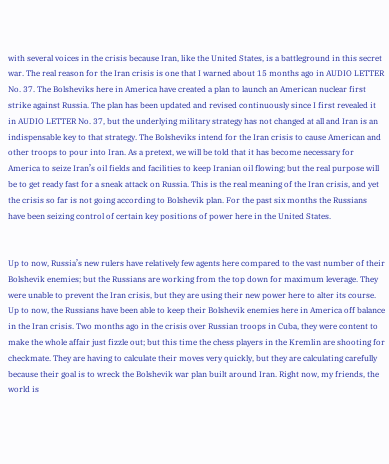with several voices in the crisis because Iran, like the United States, is a battleground in this secret war. The real reason for the Iran crisis is one that I warned about 15 months ago in AUDIO LETTER No. 37. The Bolsheviks here in America have created a plan to launch an American nuclear first strike against Russia. The plan has been updated and revised continuously since I first revealed it in AUDIO LETTER No. 37, but the underlying military strategy has not changed at all and Iran is an indispensable key to that strategy. The Bolsheviks intend for the Iran crisis to cause American and other troops to pour into Iran. As a pretext, we will be told that it has become necessary for America to seize Iran’s oil fields and facilities to keep Iranian oil flowing; but the real purpose will be to get ready fast for a sneak attack on Russia. This is the real meaning of the Iran crisis, and yet the crisis so far is not going according to Bolshevik plan. For the past six months the Russians have been seizing control of certain key positions of power here in the United States.


Up to now, Russia’s new rulers have relatively few agents here compared to the vast number of their Bolshevik enemies; but the Russians are working from the top down for maximum leverage. They were unable to prevent the Iran crisis, but they are using their new power here to alter its course. Up to now, the Russians have been able to keep their Bolshevik enemies here in America off balance in the Iran crisis. Two months ago in the crisis over Russian troops in Cuba, they were content to make the whole affair just fizzle out; but this time the chess players in the Kremlin are shooting for checkmate. They are having to calculate their moves very quickly, but they are calculating carefully because their goal is to wreck the Bolshevik war plan built around Iran. Right now, my friends, the world is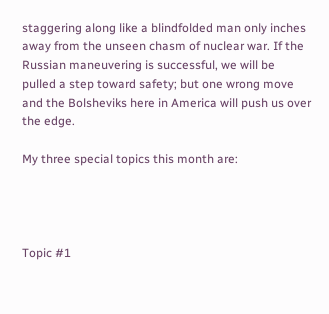staggering along like a blindfolded man only inches away from the unseen chasm of nuclear war. If the Russian maneuvering is successful, we will be pulled a step toward safety; but one wrong move and the Bolsheviks here in America will push us over the edge.

My three special topics this month are:




Topic #1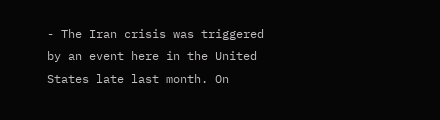- The Iran crisis was triggered by an event here in the United States late last month. On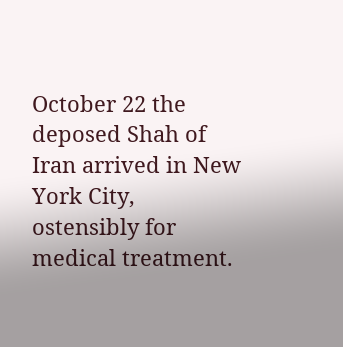October 22 the deposed Shah of Iran arrived in New York City, ostensibly for medical treatment.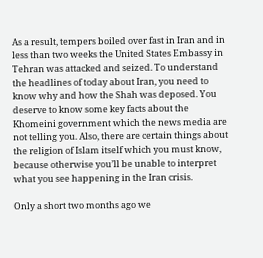As a result, tempers boiled over fast in Iran and in less than two weeks the United States Embassy in Tehran was attacked and seized. To understand the headlines of today about Iran, you need to know why and how the Shah was deposed. You deserve to know some key facts about the Khomeini government which the news media are not telling you. Also, there are certain things about the religion of Islam itself which you must know, because otherwise you’ll be unable to interpret what you see happening in the Iran crisis.

Only a short two months ago we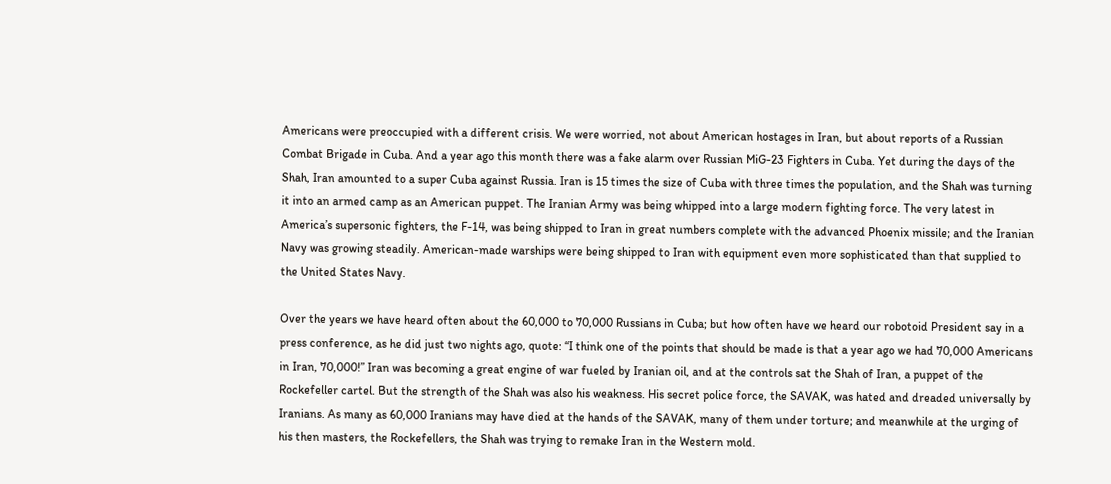Americans were preoccupied with a different crisis. We were worried, not about American hostages in Iran, but about reports of a Russian Combat Brigade in Cuba. And a year ago this month there was a fake alarm over Russian MiG-23 Fighters in Cuba. Yet during the days of the Shah, Iran amounted to a super Cuba against Russia. Iran is 15 times the size of Cuba with three times the population, and the Shah was turning it into an armed camp as an American puppet. The Iranian Army was being whipped into a large modern fighting force. The very latest in America’s supersonic fighters, the F-14, was being shipped to Iran in great numbers complete with the advanced Phoenix missile; and the Iranian Navy was growing steadily. American-made warships were being shipped to Iran with equipment even more sophisticated than that supplied to the United States Navy.

Over the years we have heard often about the 60,000 to 70,000 Russians in Cuba; but how often have we heard our robotoid President say in a press conference, as he did just two nights ago, quote: “I think one of the points that should be made is that a year ago we had 70,000 Americans in Iran, 70,000!” Iran was becoming a great engine of war fueled by Iranian oil, and at the controls sat the Shah of Iran, a puppet of the Rockefeller cartel. But the strength of the Shah was also his weakness. His secret police force, the SAVAK, was hated and dreaded universally by Iranians. As many as 60,000 Iranians may have died at the hands of the SAVAK, many of them under torture; and meanwhile at the urging of his then masters, the Rockefellers, the Shah was trying to remake Iran in the Western mold.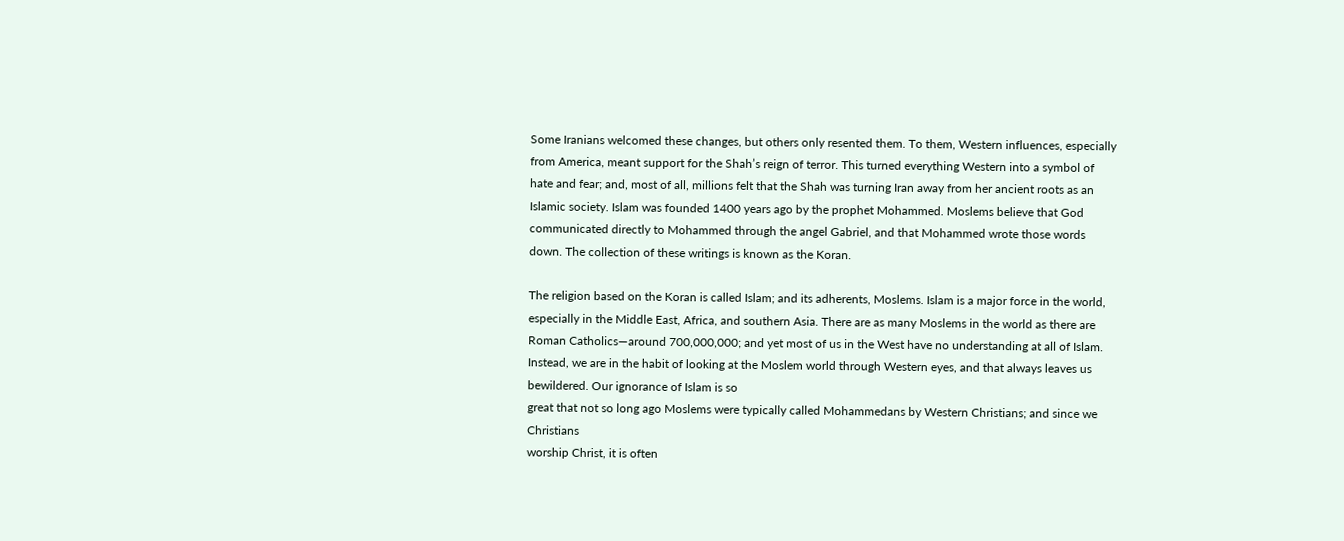Some Iranians welcomed these changes, but others only resented them. To them, Western influences, especially from America, meant support for the Shah’s reign of terror. This turned everything Western into a symbol of hate and fear; and, most of all, millions felt that the Shah was turning Iran away from her ancient roots as an Islamic society. Islam was founded 1400 years ago by the prophet Mohammed. Moslems believe that God communicated directly to Mohammed through the angel Gabriel, and that Mohammed wrote those words down. The collection of these writings is known as the Koran.

The religion based on the Koran is called Islam; and its adherents, Moslems. Islam is a major force in the world, especially in the Middle East, Africa, and southern Asia. There are as many Moslems in the world as there are Roman Catholics—around 700,000,000; and yet most of us in the West have no understanding at all of Islam. Instead, we are in the habit of looking at the Moslem world through Western eyes, and that always leaves us bewildered. Our ignorance of Islam is so
great that not so long ago Moslems were typically called Mohammedans by Western Christians; and since we Christians
worship Christ, it is often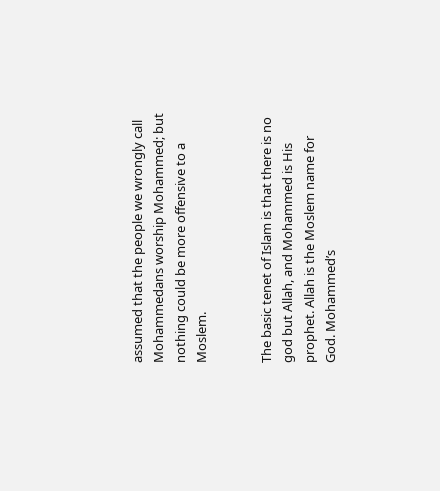assumed that the people we wrongly call Mohammedans worship Mohammed; but nothing could be more offensive to a Moslem.


The basic tenet of Islam is that there is no god but Allah, and Mohammed is His prophet. Allah is the Moslem name for God. Mohammed’s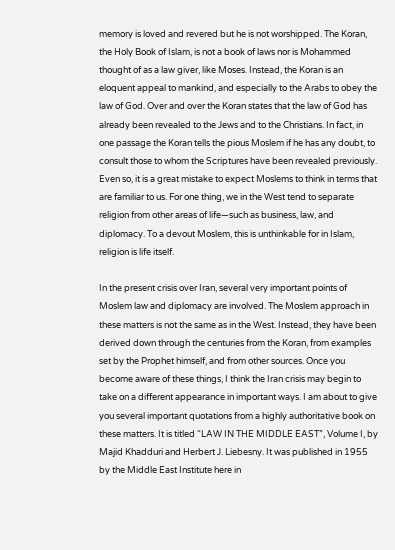memory is loved and revered but he is not worshipped. The Koran, the Holy Book of Islam, is not a book of laws nor is Mohammed thought of as a law giver, like Moses. Instead, the Koran is an eloquent appeal to mankind, and especially to the Arabs to obey the law of God. Over and over the Koran states that the law of God has already been revealed to the Jews and to the Christians. In fact, in one passage the Koran tells the pious Moslem if he has any doubt, to consult those to whom the Scriptures have been revealed previously. Even so, it is a great mistake to expect Moslems to think in terms that are familiar to us. For one thing, we in the West tend to separate religion from other areas of life—such as business, law, and diplomacy. To a devout Moslem, this is unthinkable for in Islam, religion is life itself.

In the present crisis over Iran, several very important points of Moslem law and diplomacy are involved. The Moslem approach in these matters is not the same as in the West. Instead, they have been derived down through the centuries from the Koran, from examples set by the Prophet himself, and from other sources. Once you become aware of these things, I think the Iran crisis may begin to take on a different appearance in important ways. I am about to give you several important quotations from a highly authoritative book on these matters. It is titled “LAW IN THE MIDDLE EAST”, Volume I, by Majid Khadduri and Herbert J. Liebesny. It was published in 1955 by the Middle East Institute here in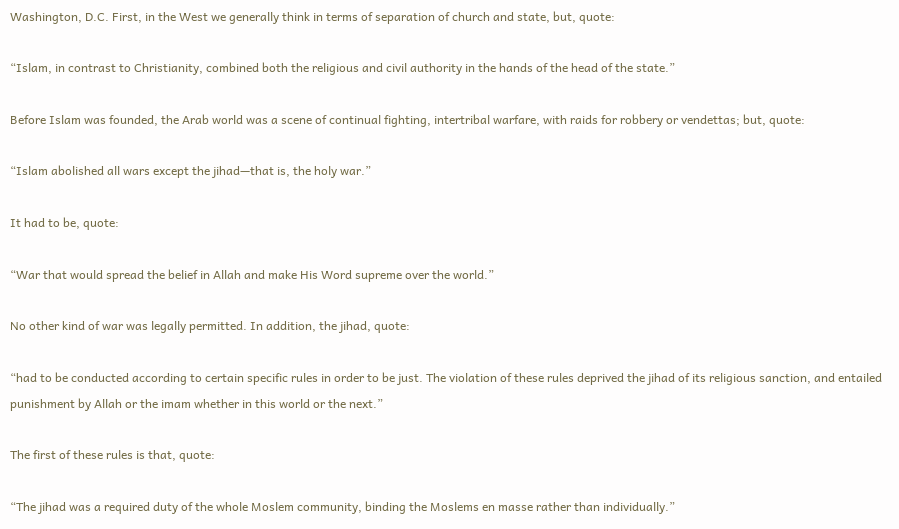Washington, D.C. First, in the West we generally think in terms of separation of church and state, but, quote:

“Islam, in contrast to Christianity, combined both the religious and civil authority in the hands of the head of the state.”

Before Islam was founded, the Arab world was a scene of continual fighting, intertribal warfare, with raids for robbery or vendettas; but, quote:

“Islam abolished all wars except the jihad—that is, the holy war.”

It had to be, quote:

“War that would spread the belief in Allah and make His Word supreme over the world.”

No other kind of war was legally permitted. In addition, the jihad, quote:

“had to be conducted according to certain specific rules in order to be just. The violation of these rules deprived the jihad of its religious sanction, and entailed punishment by Allah or the imam whether in this world or the next.”

The first of these rules is that, quote:

“The jihad was a required duty of the whole Moslem community, binding the Moslems en masse rather than individually.”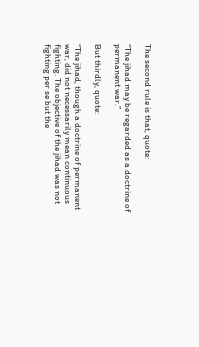The second rule is that, quote:

“The jihad may be regarded as a doctrine of permanent war.”

But thirdly, quote:

“The jihad, though a doctrine of permanent war, did not necessarily mean continuous fighting. The objective of the jihad was not fighting per se but the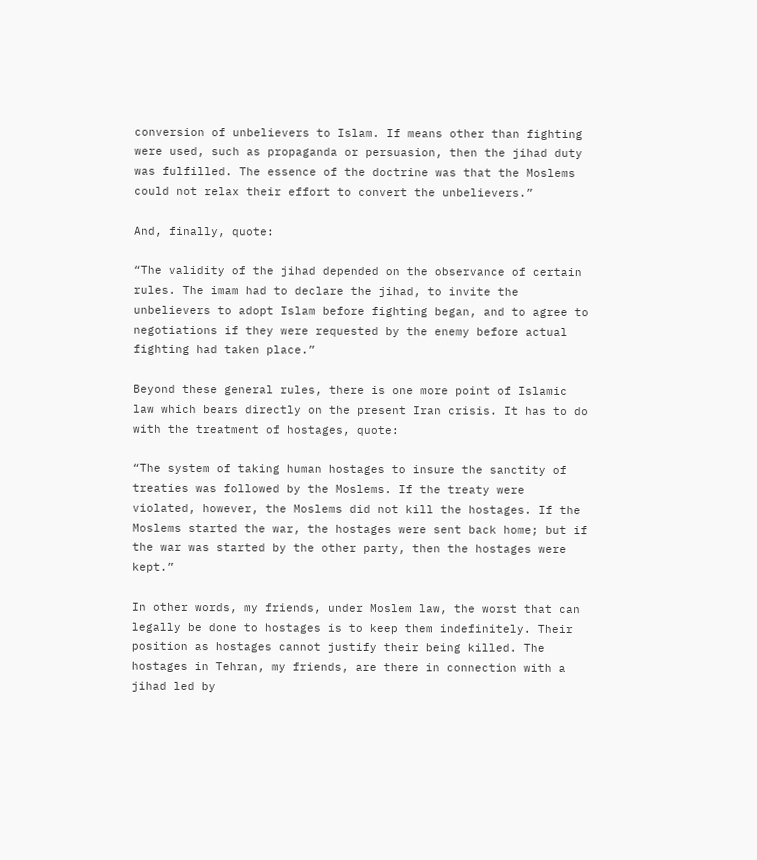conversion of unbelievers to Islam. If means other than fighting were used, such as propaganda or persuasion, then the jihad duty was fulfilled. The essence of the doctrine was that the Moslems could not relax their effort to convert the unbelievers.”

And, finally, quote:

“The validity of the jihad depended on the observance of certain rules. The imam had to declare the jihad, to invite the unbelievers to adopt Islam before fighting began, and to agree to negotiations if they were requested by the enemy before actual fighting had taken place.”

Beyond these general rules, there is one more point of Islamic law which bears directly on the present Iran crisis. It has to do with the treatment of hostages, quote:

“The system of taking human hostages to insure the sanctity of treaties was followed by the Moslems. If the treaty were violated, however, the Moslems did not kill the hostages. If the Moslems started the war, the hostages were sent back home; but if the war was started by the other party, then the hostages were kept.”

In other words, my friends, under Moslem law, the worst that can legally be done to hostages is to keep them indefinitely. Their position as hostages cannot justify their being killed. The hostages in Tehran, my friends, are there in connection with a jihad led by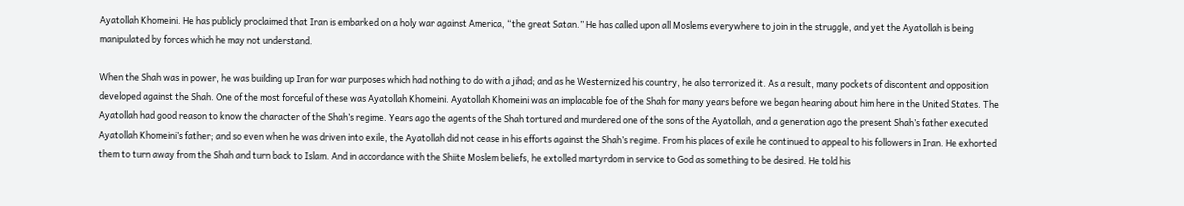Ayatollah Khomeini. He has publicly proclaimed that Iran is embarked on a holy war against America, “the great Satan.” He has called upon all Moslems everywhere to join in the struggle, and yet the Ayatollah is being manipulated by forces which he may not understand.

When the Shah was in power, he was building up Iran for war purposes which had nothing to do with a jihad; and as he Westernized his country, he also terrorized it. As a result, many pockets of discontent and opposition developed against the Shah. One of the most forceful of these was Ayatollah Khomeini. Ayatollah Khomeini was an implacable foe of the Shah for many years before we began hearing about him here in the United States. The Ayatollah had good reason to know the character of the Shah’s regime. Years ago the agents of the Shah tortured and murdered one of the sons of the Ayatollah, and a generation ago the present Shah’s father executed Ayatollah Khomeini’s father; and so even when he was driven into exile, the Ayatollah did not cease in his efforts against the Shah’s regime. From his places of exile he continued to appeal to his followers in Iran. He exhorted them to turn away from the Shah and turn back to Islam. And in accordance with the Shiite Moslem beliefs, he extolled martyrdom in service to God as something to be desired. He told his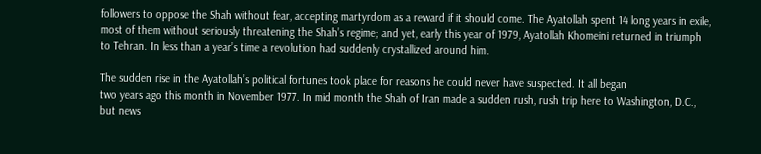followers to oppose the Shah without fear, accepting martyrdom as a reward if it should come. The Ayatollah spent 14 long years in exile, most of them without seriously threatening the Shah’s regime; and yet, early this year of 1979, Ayatollah Khomeini returned in triumph to Tehran. In less than a year’s time a revolution had suddenly crystallized around him.

The sudden rise in the Ayatollah’s political fortunes took place for reasons he could never have suspected. It all began
two years ago this month in November 1977. In mid month the Shah of Iran made a sudden rush, rush trip here to Washington, D.C., but news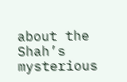about the Shah’s mysterious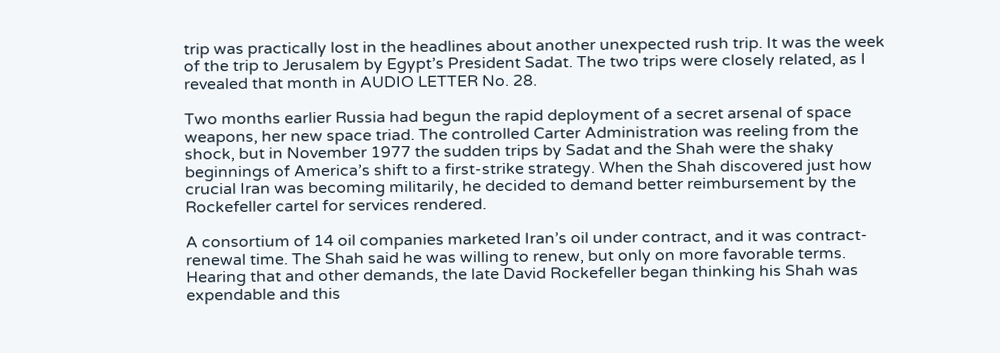trip was practically lost in the headlines about another unexpected rush trip. It was the week of the trip to Jerusalem by Egypt’s President Sadat. The two trips were closely related, as I revealed that month in AUDIO LETTER No. 28.

Two months earlier Russia had begun the rapid deployment of a secret arsenal of space weapons, her new space triad. The controlled Carter Administration was reeling from the shock, but in November 1977 the sudden trips by Sadat and the Shah were the shaky beginnings of America’s shift to a first-strike strategy. When the Shah discovered just how crucial Iran was becoming militarily, he decided to demand better reimbursement by the Rockefeller cartel for services rendered.

A consortium of 14 oil companies marketed Iran’s oil under contract, and it was contract-renewal time. The Shah said he was willing to renew, but only on more favorable terms. Hearing that and other demands, the late David Rockefeller began thinking his Shah was expendable and this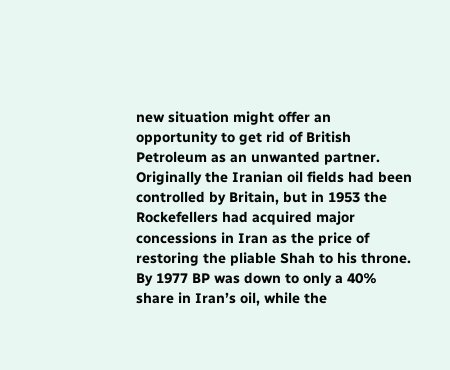new situation might offer an opportunity to get rid of British Petroleum as an unwanted partner. Originally the Iranian oil fields had been controlled by Britain, but in 1953 the Rockefellers had acquired major concessions in Iran as the price of restoring the pliable Shah to his throne. By 1977 BP was down to only a 40% share in Iran’s oil, while the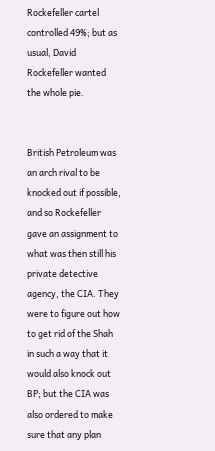Rockefeller cartel controlled 49%; but as usual, David Rockefeller wanted the whole pie.


British Petroleum was an arch rival to be knocked out if possible, and so Rockefeller gave an assignment to what was then still his private detective agency, the CIA. They were to figure out how to get rid of the Shah in such a way that it would also knock out BP; but the CIA was also ordered to make sure that any plan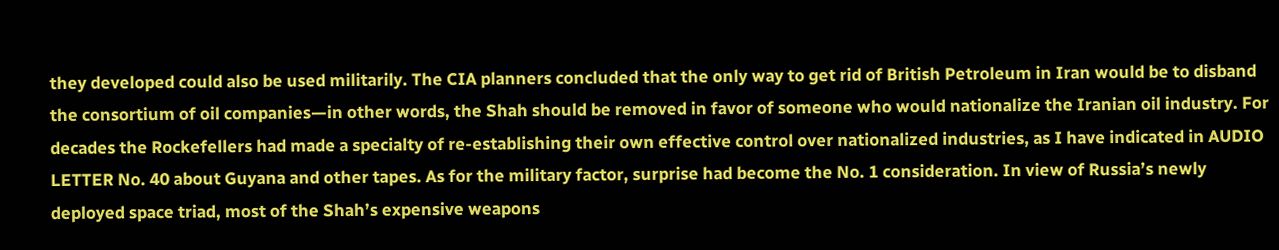they developed could also be used militarily. The CIA planners concluded that the only way to get rid of British Petroleum in Iran would be to disband the consortium of oil companies—in other words, the Shah should be removed in favor of someone who would nationalize the Iranian oil industry. For decades the Rockefellers had made a specialty of re-establishing their own effective control over nationalized industries, as I have indicated in AUDIO LETTER No. 40 about Guyana and other tapes. As for the military factor, surprise had become the No. 1 consideration. In view of Russia’s newly deployed space triad, most of the Shah’s expensive weapons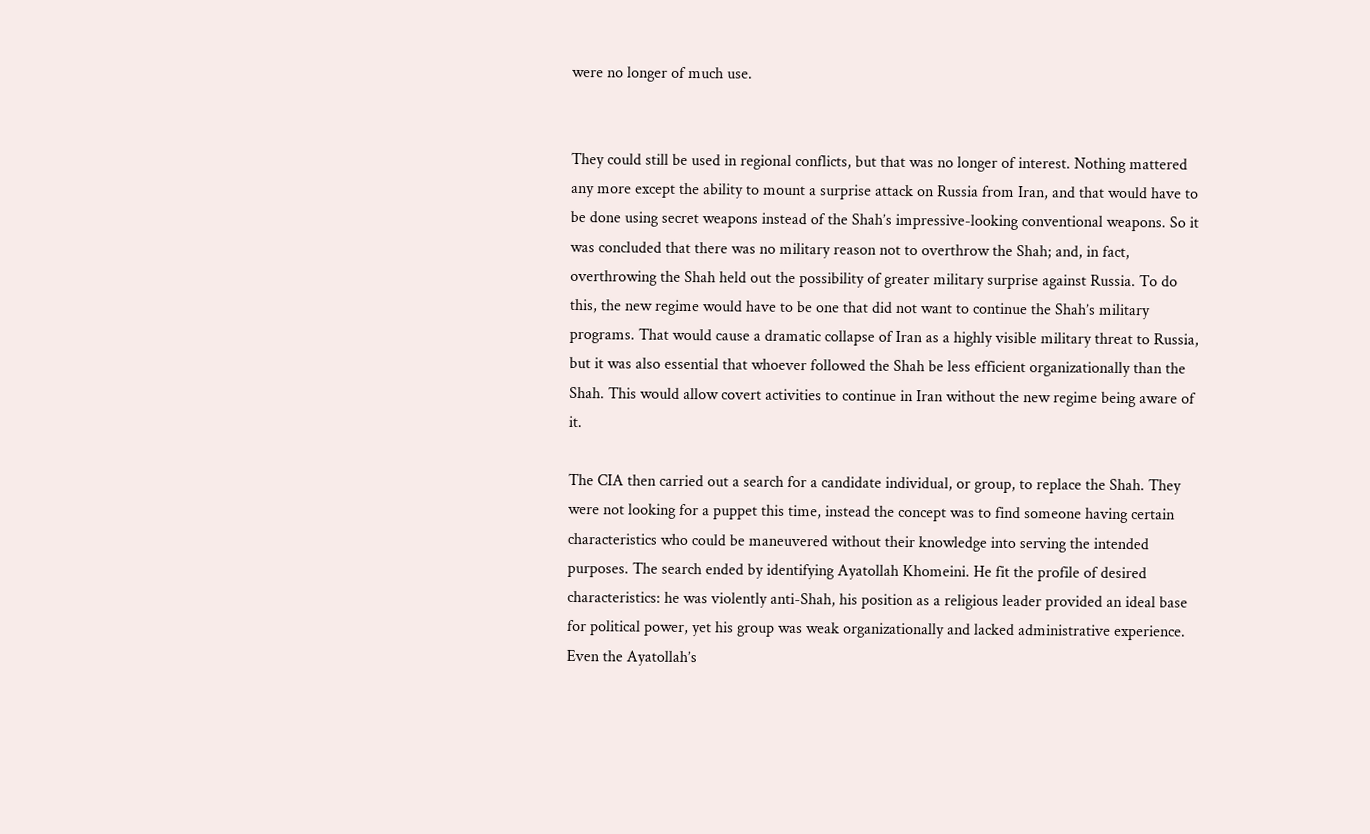were no longer of much use.


They could still be used in regional conflicts, but that was no longer of interest. Nothing mattered any more except the ability to mount a surprise attack on Russia from Iran, and that would have to be done using secret weapons instead of the Shah’s impressive-looking conventional weapons. So it was concluded that there was no military reason not to overthrow the Shah; and, in fact, overthrowing the Shah held out the possibility of greater military surprise against Russia. To do this, the new regime would have to be one that did not want to continue the Shah’s military programs. That would cause a dramatic collapse of Iran as a highly visible military threat to Russia, but it was also essential that whoever followed the Shah be less efficient organizationally than the Shah. This would allow covert activities to continue in Iran without the new regime being aware of it.

The CIA then carried out a search for a candidate individual, or group, to replace the Shah. They were not looking for a puppet this time, instead the concept was to find someone having certain characteristics who could be maneuvered without their knowledge into serving the intended purposes. The search ended by identifying Ayatollah Khomeini. He fit the profile of desired characteristics: he was violently anti-Shah, his position as a religious leader provided an ideal base for political power, yet his group was weak organizationally and lacked administrative experience. Even the Ayatollah’s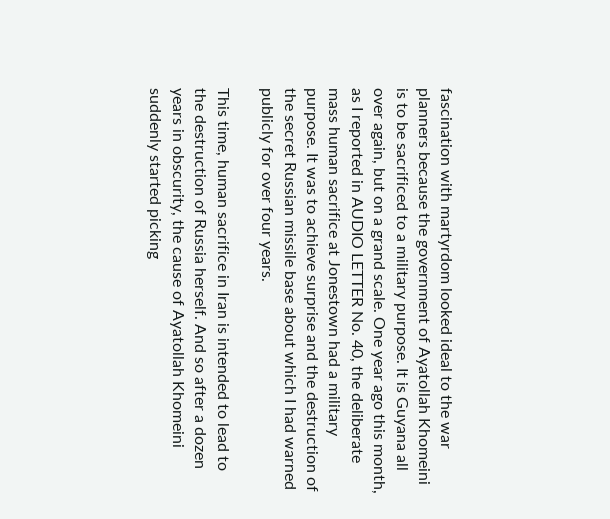fascination with martyrdom looked ideal to the war planners because the government of Ayatollah Khomeini is to be sacrificed to a military purpose. It is Guyana all over again, but on a grand scale. One year ago this month, as I reported in AUDIO LETTER No. 40, the deliberate mass human sacrifice at Jonestown had a military purpose. It was to achieve surprise and the destruction of the secret Russian missile base about which I had warned publicly for over four years.

This time, human sacrifice in Iran is intended to lead to the destruction of Russia herself. And so after a dozen years in obscurity, the cause of Ayatollah Khomeini suddenly started picking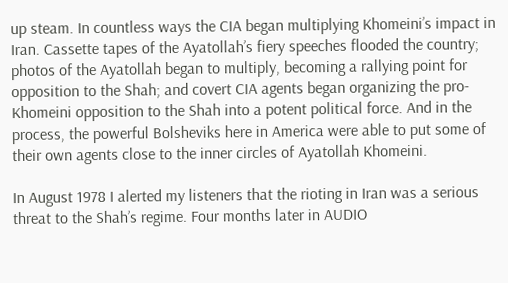up steam. In countless ways the CIA began multiplying Khomeini’s impact in Iran. Cassette tapes of the Ayatollah’s fiery speeches flooded the country; photos of the Ayatollah began to multiply, becoming a rallying point for opposition to the Shah; and covert CIA agents began organizing the pro-Khomeini opposition to the Shah into a potent political force. And in the process, the powerful Bolsheviks here in America were able to put some of their own agents close to the inner circles of Ayatollah Khomeini.

In August 1978 I alerted my listeners that the rioting in Iran was a serious threat to the Shah’s regime. Four months later in AUDIO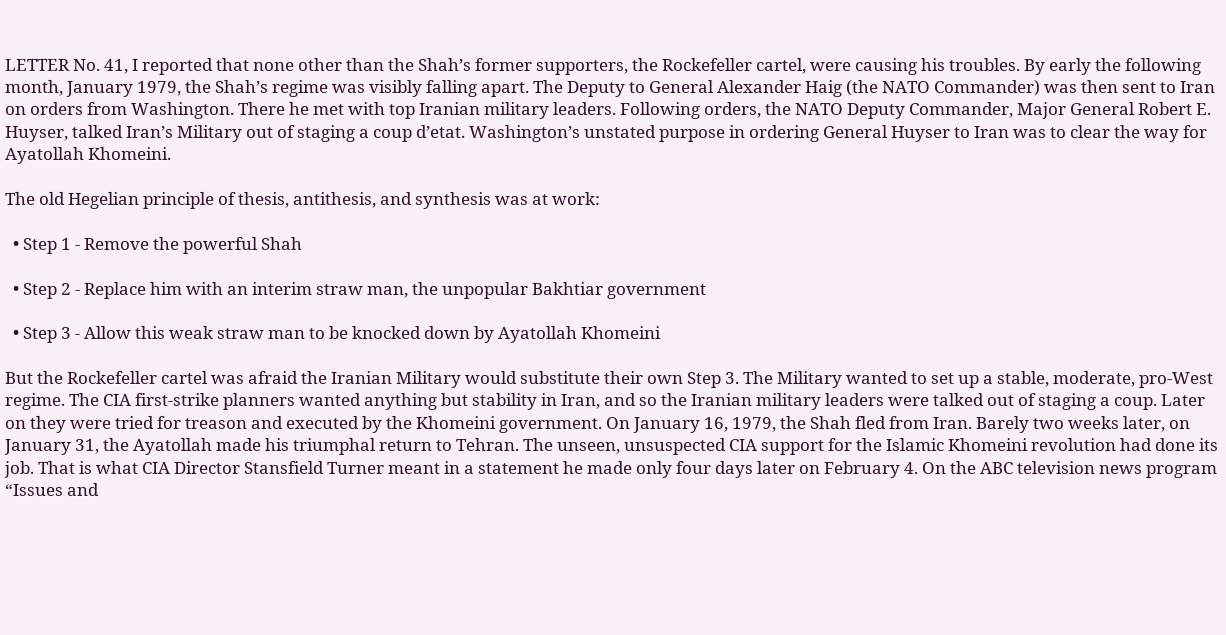LETTER No. 41, I reported that none other than the Shah’s former supporters, the Rockefeller cartel, were causing his troubles. By early the following month, January 1979, the Shah’s regime was visibly falling apart. The Deputy to General Alexander Haig (the NATO Commander) was then sent to Iran on orders from Washington. There he met with top Iranian military leaders. Following orders, the NATO Deputy Commander, Major General Robert E. Huyser, talked Iran’s Military out of staging a coup d’etat. Washington’s unstated purpose in ordering General Huyser to Iran was to clear the way for Ayatollah Khomeini.

The old Hegelian principle of thesis, antithesis, and synthesis was at work:

  • Step 1 - Remove the powerful Shah

  • Step 2 - Replace him with an interim straw man, the unpopular Bakhtiar government

  • Step 3 - Allow this weak straw man to be knocked down by Ayatollah Khomeini

But the Rockefeller cartel was afraid the Iranian Military would substitute their own Step 3. The Military wanted to set up a stable, moderate, pro-West regime. The CIA first-strike planners wanted anything but stability in Iran, and so the Iranian military leaders were talked out of staging a coup. Later on they were tried for treason and executed by the Khomeini government. On January 16, 1979, the Shah fled from Iran. Barely two weeks later, on January 31, the Ayatollah made his triumphal return to Tehran. The unseen, unsuspected CIA support for the Islamic Khomeini revolution had done its job. That is what CIA Director Stansfield Turner meant in a statement he made only four days later on February 4. On the ABC television news program “Issues and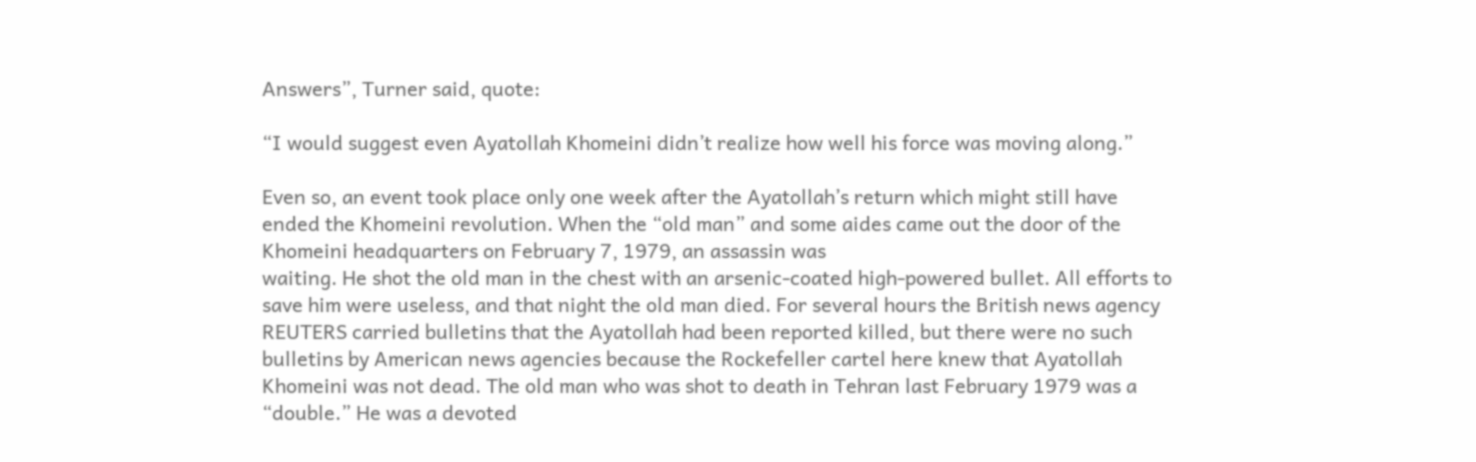Answers”, Turner said, quote:

“I would suggest even Ayatollah Khomeini didn’t realize how well his force was moving along.”

Even so, an event took place only one week after the Ayatollah’s return which might still have ended the Khomeini revolution. When the “old man” and some aides came out the door of the Khomeini headquarters on February 7, 1979, an assassin was
waiting. He shot the old man in the chest with an arsenic-coated high-powered bullet. All efforts to save him were useless, and that night the old man died. For several hours the British news agency REUTERS carried bulletins that the Ayatollah had been reported killed, but there were no such bulletins by American news agencies because the Rockefeller cartel here knew that Ayatollah Khomeini was not dead. The old man who was shot to death in Tehran last February 1979 was a “double.” He was a devoted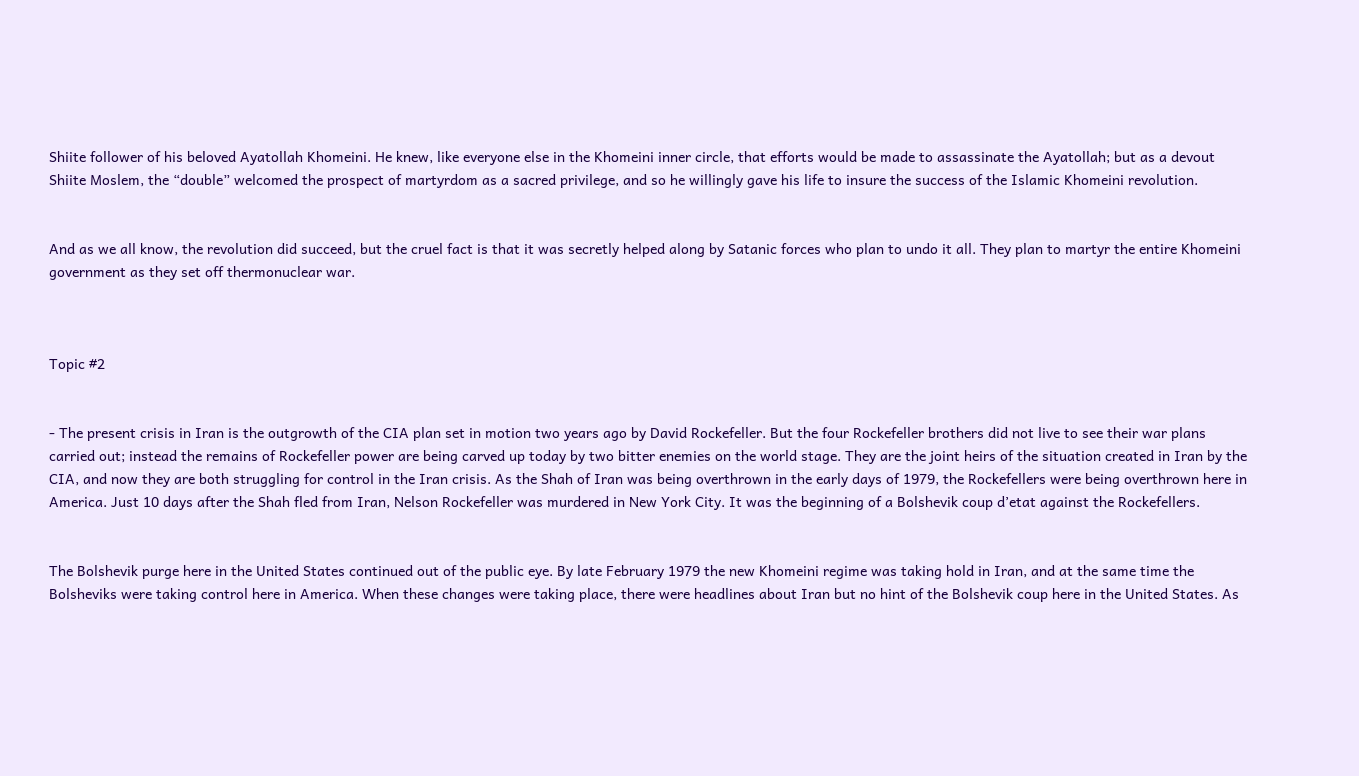Shiite follower of his beloved Ayatollah Khomeini. He knew, like everyone else in the Khomeini inner circle, that efforts would be made to assassinate the Ayatollah; but as a devout Shiite Moslem, the “double” welcomed the prospect of martyrdom as a sacred privilege, and so he willingly gave his life to insure the success of the Islamic Khomeini revolution.


And as we all know, the revolution did succeed, but the cruel fact is that it was secretly helped along by Satanic forces who plan to undo it all. They plan to martyr the entire Khomeini government as they set off thermonuclear war.



Topic #2


- The present crisis in Iran is the outgrowth of the CIA plan set in motion two years ago by David Rockefeller. But the four Rockefeller brothers did not live to see their war plans carried out; instead the remains of Rockefeller power are being carved up today by two bitter enemies on the world stage. They are the joint heirs of the situation created in Iran by the CIA, and now they are both struggling for control in the Iran crisis. As the Shah of Iran was being overthrown in the early days of 1979, the Rockefellers were being overthrown here in America. Just 10 days after the Shah fled from Iran, Nelson Rockefeller was murdered in New York City. It was the beginning of a Bolshevik coup d’etat against the Rockefellers.


The Bolshevik purge here in the United States continued out of the public eye. By late February 1979 the new Khomeini regime was taking hold in Iran, and at the same time the Bolsheviks were taking control here in America. When these changes were taking place, there were headlines about Iran but no hint of the Bolshevik coup here in the United States. As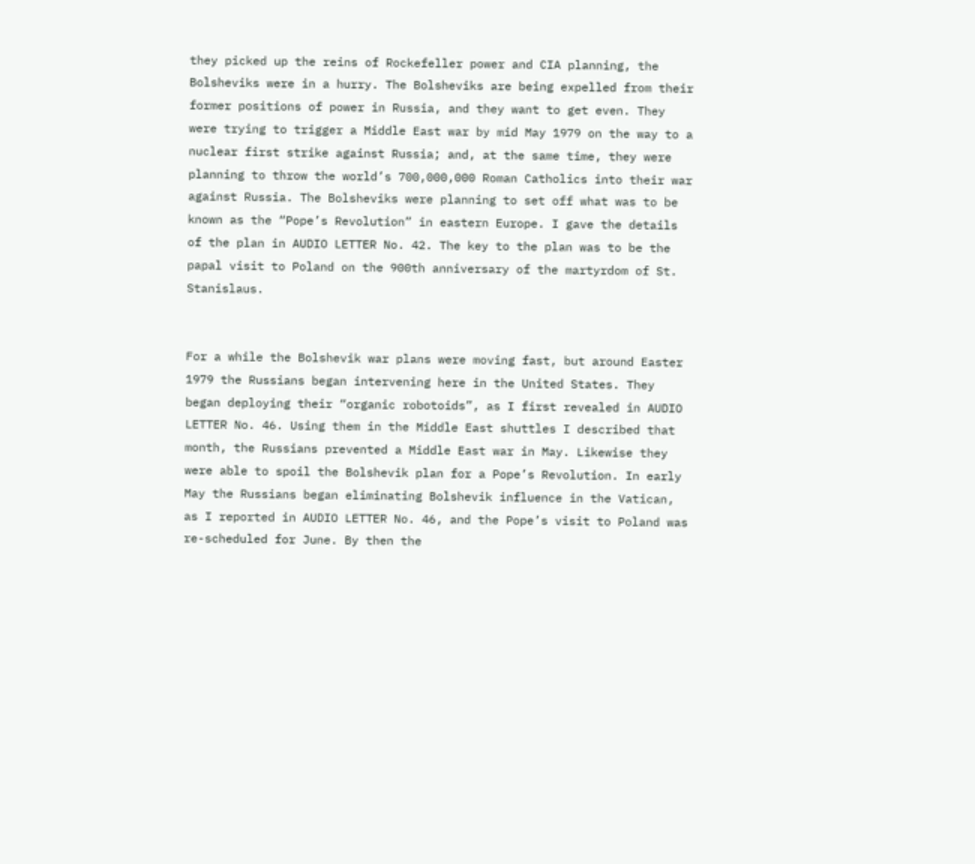they picked up the reins of Rockefeller power and CIA planning, the Bolsheviks were in a hurry. The Bolsheviks are being expelled from their former positions of power in Russia, and they want to get even. They were trying to trigger a Middle East war by mid May 1979 on the way to a nuclear first strike against Russia; and, at the same time, they were planning to throw the world’s 700,000,000 Roman Catholics into their war against Russia. The Bolsheviks were planning to set off what was to be known as the “Pope’s Revolution” in eastern Europe. I gave the details of the plan in AUDIO LETTER No. 42. The key to the plan was to be the papal visit to Poland on the 900th anniversary of the martyrdom of St. Stanislaus.


For a while the Bolshevik war plans were moving fast, but around Easter 1979 the Russians began intervening here in the United States. They began deploying their “organic robotoids”, as I first revealed in AUDIO LETTER No. 46. Using them in the Middle East shuttles I described that month, the Russians prevented a Middle East war in May. Likewise they were able to spoil the Bolshevik plan for a Pope’s Revolution. In early May the Russians began eliminating Bolshevik influence in the Vatican, as I reported in AUDIO LETTER No. 46, and the Pope’s visit to Poland was re-scheduled for June. By then the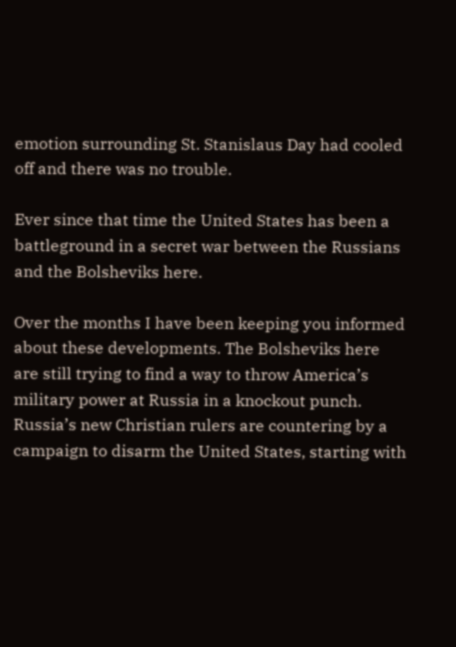emotion surrounding St. Stanislaus Day had cooled off and there was no trouble.

Ever since that time the United States has been a battleground in a secret war between the Russians and the Bolsheviks here.

Over the months I have been keeping you informed about these developments. The Bolsheviks here are still trying to find a way to throw America’s military power at Russia in a knockout punch. Russia’s new Christian rulers are countering by a campaign to disarm the United States, starting with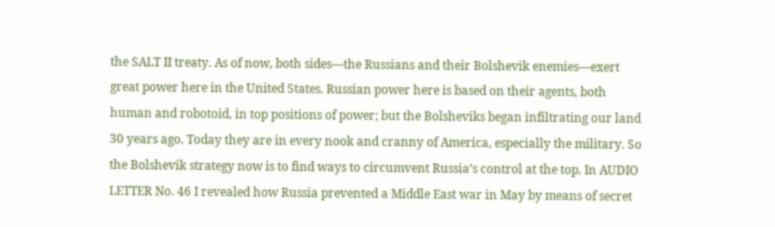the SALT II treaty. As of now, both sides—the Russians and their Bolshevik enemies—exert great power here in the United States. Russian power here is based on their agents, both human and robotoid, in top positions of power; but the Bolsheviks began infiltrating our land 30 years ago. Today they are in every nook and cranny of America, especially the military. So the Bolshevik strategy now is to find ways to circumvent Russia’s control at the top. In AUDIO LETTER No. 46 I revealed how Russia prevented a Middle East war in May by means of secret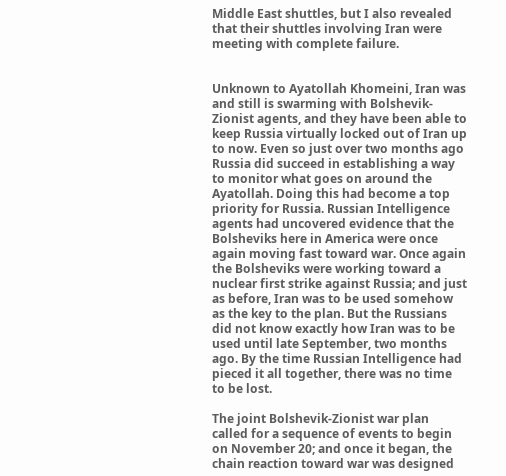Middle East shuttles, but I also revealed that their shuttles involving Iran were meeting with complete failure.


Unknown to Ayatollah Khomeini, Iran was and still is swarming with Bolshevik-Zionist agents, and they have been able to keep Russia virtually locked out of Iran up to now. Even so just over two months ago Russia did succeed in establishing a way to monitor what goes on around the Ayatollah. Doing this had become a top priority for Russia. Russian Intelligence agents had uncovered evidence that the Bolsheviks here in America were once again moving fast toward war. Once again the Bolsheviks were working toward a nuclear first strike against Russia; and just as before, Iran was to be used somehow as the key to the plan. But the Russians did not know exactly how Iran was to be used until late September, two months ago. By the time Russian Intelligence had pieced it all together, there was no time to be lost.

The joint Bolshevik-Zionist war plan called for a sequence of events to begin on November 20; and once it began, the chain reaction toward war was designed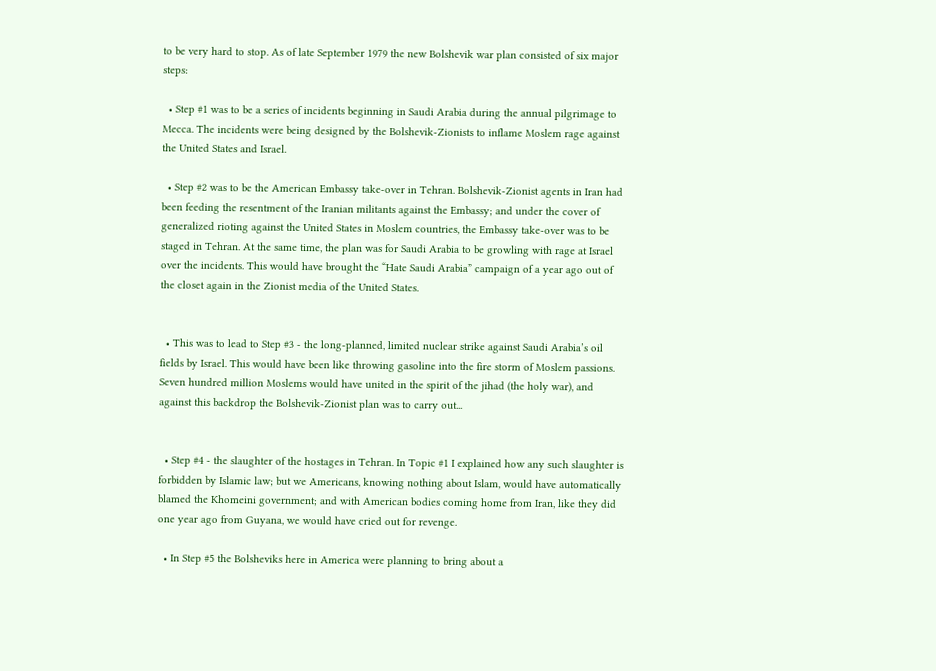to be very hard to stop. As of late September 1979 the new Bolshevik war plan consisted of six major steps:

  • Step #1 was to be a series of incidents beginning in Saudi Arabia during the annual pilgrimage to Mecca. The incidents were being designed by the Bolshevik-Zionists to inflame Moslem rage against the United States and Israel.

  • Step #2 was to be the American Embassy take-over in Tehran. Bolshevik-Zionist agents in Iran had been feeding the resentment of the Iranian militants against the Embassy; and under the cover of generalized rioting against the United States in Moslem countries, the Embassy take-over was to be staged in Tehran. At the same time, the plan was for Saudi Arabia to be growling with rage at Israel over the incidents. This would have brought the “Hate Saudi Arabia” campaign of a year ago out of the closet again in the Zionist media of the United States.


  • This was to lead to Step #3 - the long-planned, limited nuclear strike against Saudi Arabia’s oil fields by Israel. This would have been like throwing gasoline into the fire storm of Moslem passions. Seven hundred million Moslems would have united in the spirit of the jihad (the holy war), and against this backdrop the Bolshevik-Zionist plan was to carry out...


  • Step #4 - the slaughter of the hostages in Tehran. In Topic #1 I explained how any such slaughter is forbidden by Islamic law; but we Americans, knowing nothing about Islam, would have automatically blamed the Khomeini government; and with American bodies coming home from Iran, like they did one year ago from Guyana, we would have cried out for revenge.

  • In Step #5 the Bolsheviks here in America were planning to bring about a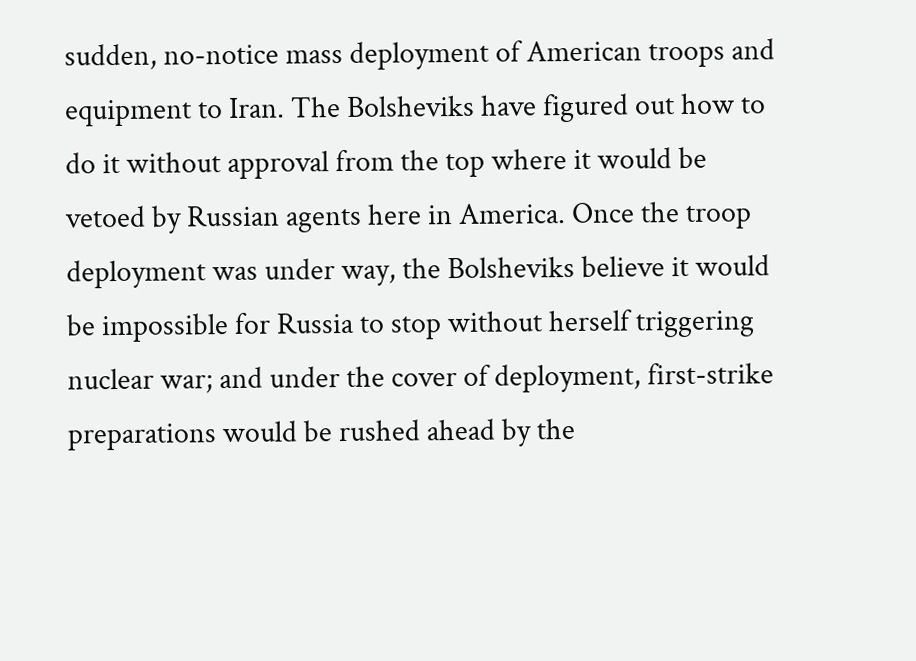sudden, no-notice mass deployment of American troops and equipment to Iran. The Bolsheviks have figured out how to do it without approval from the top where it would be vetoed by Russian agents here in America. Once the troop deployment was under way, the Bolsheviks believe it would be impossible for Russia to stop without herself triggering nuclear war; and under the cover of deployment, first-strike preparations would be rushed ahead by the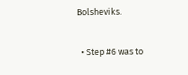Bolsheviks.

  • Step #6 was to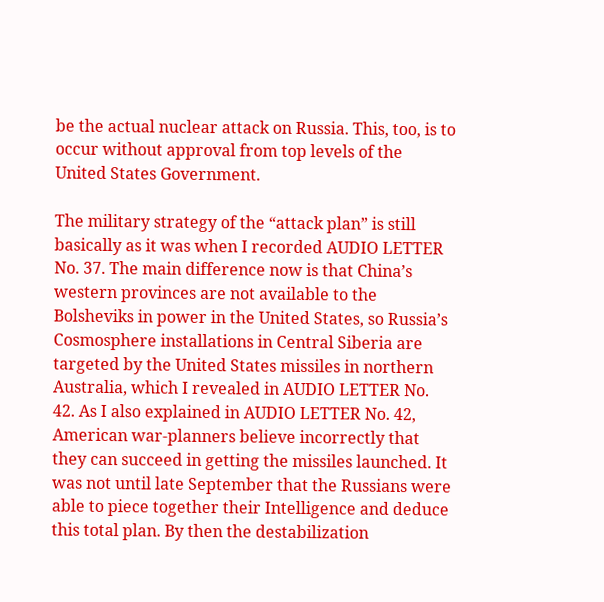be the actual nuclear attack on Russia. This, too, is to occur without approval from top levels of the United States Government.

The military strategy of the “attack plan” is still basically as it was when I recorded AUDIO LETTER No. 37. The main difference now is that China’s western provinces are not available to the Bolsheviks in power in the United States, so Russia’s Cosmosphere installations in Central Siberia are targeted by the United States missiles in northern Australia, which I revealed in AUDIO LETTER No. 42. As I also explained in AUDIO LETTER No. 42, American war-planners believe incorrectly that they can succeed in getting the missiles launched. It was not until late September that the Russians were able to piece together their Intelligence and deduce this total plan. By then the destabilization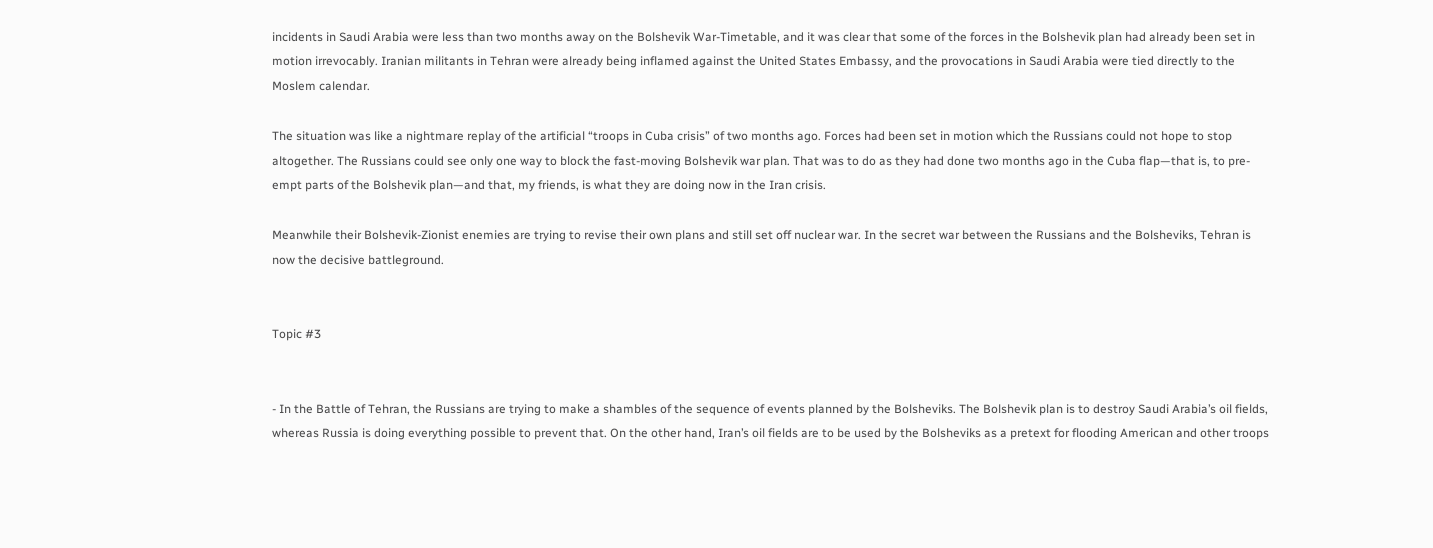incidents in Saudi Arabia were less than two months away on the Bolshevik War-Timetable, and it was clear that some of the forces in the Bolshevik plan had already been set in motion irrevocably. Iranian militants in Tehran were already being inflamed against the United States Embassy, and the provocations in Saudi Arabia were tied directly to the Moslem calendar.

The situation was like a nightmare replay of the artificial “troops in Cuba crisis” of two months ago. Forces had been set in motion which the Russians could not hope to stop altogether. The Russians could see only one way to block the fast-moving Bolshevik war plan. That was to do as they had done two months ago in the Cuba flap—that is, to pre-empt parts of the Bolshevik plan—and that, my friends, is what they are doing now in the Iran crisis.

Meanwhile their Bolshevik-Zionist enemies are trying to revise their own plans and still set off nuclear war. In the secret war between the Russians and the Bolsheviks, Tehran is now the decisive battleground.


Topic #3


- In the Battle of Tehran, the Russians are trying to make a shambles of the sequence of events planned by the Bolsheviks. The Bolshevik plan is to destroy Saudi Arabia’s oil fields, whereas Russia is doing everything possible to prevent that. On the other hand, Iran’s oil fields are to be used by the Bolsheviks as a pretext for flooding American and other troops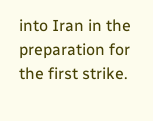into Iran in the preparation for the first strike.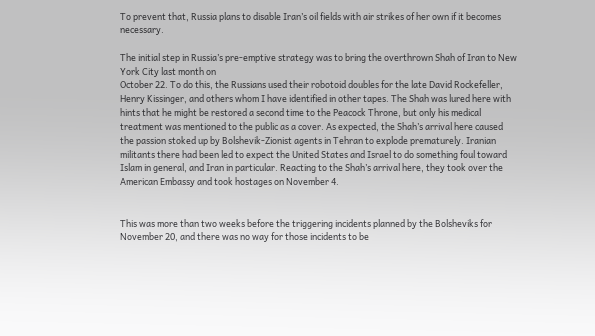To prevent that, Russia plans to disable Iran’s oil fields with air strikes of her own if it becomes necessary.

The initial step in Russia’s pre-emptive strategy was to bring the overthrown Shah of Iran to New York City last month on
October 22. To do this, the Russians used their robotoid doubles for the late David Rockefeller, Henry Kissinger, and others whom I have identified in other tapes. The Shah was lured here with hints that he might be restored a second time to the Peacock Throne, but only his medical treatment was mentioned to the public as a cover. As expected, the Shah’s arrival here caused the passion stoked up by Bolshevik-Zionist agents in Tehran to explode prematurely. Iranian militants there had been led to expect the United States and Israel to do something foul toward Islam in general, and Iran in particular. Reacting to the Shah’s arrival here, they took over the American Embassy and took hostages on November 4.


This was more than two weeks before the triggering incidents planned by the Bolsheviks for November 20, and there was no way for those incidents to be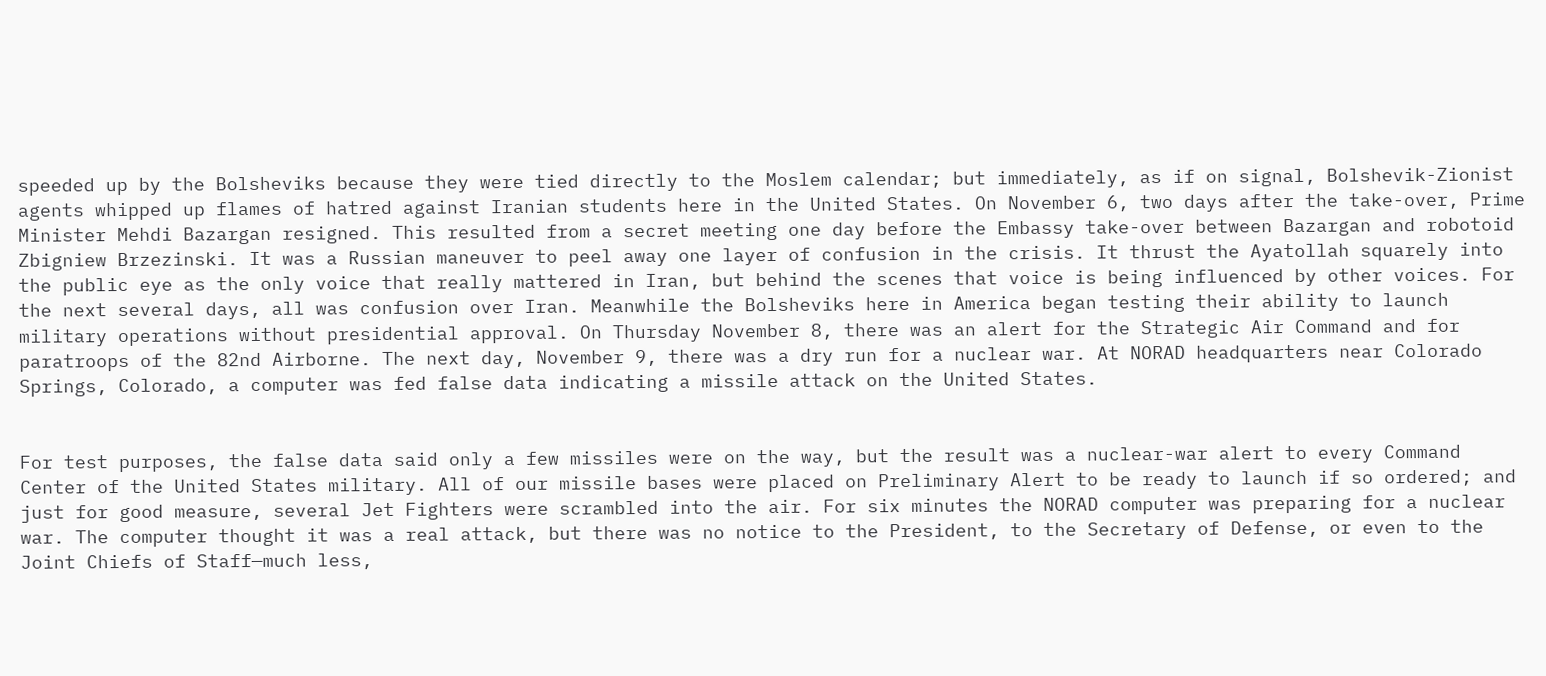speeded up by the Bolsheviks because they were tied directly to the Moslem calendar; but immediately, as if on signal, Bolshevik-Zionist agents whipped up flames of hatred against Iranian students here in the United States. On November 6, two days after the take-over, Prime Minister Mehdi Bazargan resigned. This resulted from a secret meeting one day before the Embassy take-over between Bazargan and robotoid Zbigniew Brzezinski. It was a Russian maneuver to peel away one layer of confusion in the crisis. It thrust the Ayatollah squarely into the public eye as the only voice that really mattered in Iran, but behind the scenes that voice is being influenced by other voices. For the next several days, all was confusion over Iran. Meanwhile the Bolsheviks here in America began testing their ability to launch military operations without presidential approval. On Thursday November 8, there was an alert for the Strategic Air Command and for paratroops of the 82nd Airborne. The next day, November 9, there was a dry run for a nuclear war. At NORAD headquarters near Colorado Springs, Colorado, a computer was fed false data indicating a missile attack on the United States.


For test purposes, the false data said only a few missiles were on the way, but the result was a nuclear-war alert to every Command Center of the United States military. All of our missile bases were placed on Preliminary Alert to be ready to launch if so ordered; and just for good measure, several Jet Fighters were scrambled into the air. For six minutes the NORAD computer was preparing for a nuclear war. The computer thought it was a real attack, but there was no notice to the President, to the Secretary of Defense, or even to the Joint Chiefs of Staff—much less,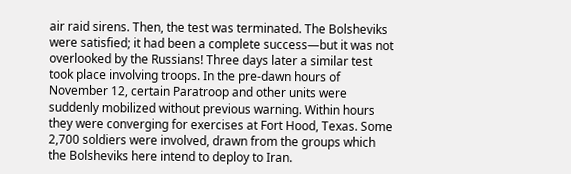air raid sirens. Then, the test was terminated. The Bolsheviks were satisfied; it had been a complete success—but it was not overlooked by the Russians! Three days later a similar test took place involving troops. In the pre-dawn hours of November 12, certain Paratroop and other units were suddenly mobilized without previous warning. Within hours they were converging for exercises at Fort Hood, Texas. Some 2,700 soldiers were involved, drawn from the groups which the Bolsheviks here intend to deploy to Iran.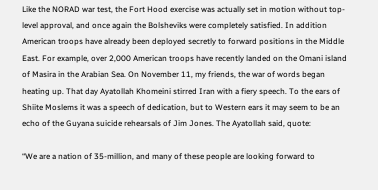Like the NORAD war test, the Fort Hood exercise was actually set in motion without top-level approval, and once again the Bolsheviks were completely satisfied. In addition American troops have already been deployed secretly to forward positions in the Middle East. For example, over 2,000 American troops have recently landed on the Omani island of Masira in the Arabian Sea. On November 11, my friends, the war of words began heating up. That day Ayatollah Khomeini stirred Iran with a fiery speech. To the ears of Shiite Moslems it was a speech of dedication, but to Western ears it may seem to be an echo of the Guyana suicide rehearsals of Jim Jones. The Ayatollah said, quote:

“We are a nation of 35-million, and many of these people are looking forward to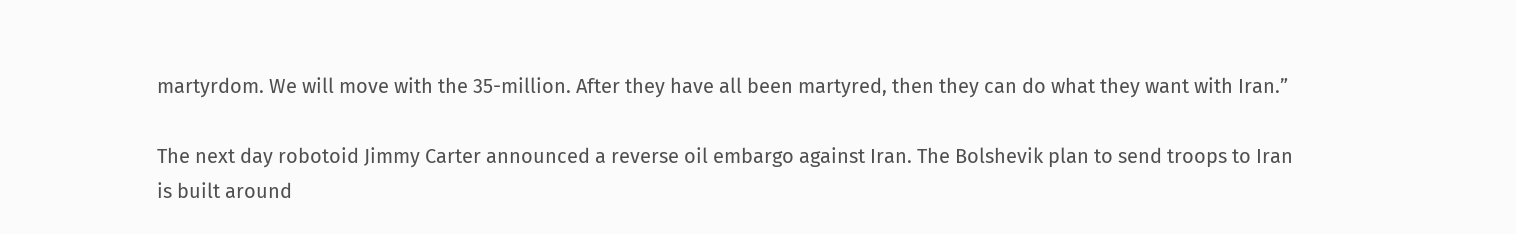martyrdom. We will move with the 35-million. After they have all been martyred, then they can do what they want with Iran.”

The next day robotoid Jimmy Carter announced a reverse oil embargo against Iran. The Bolshevik plan to send troops to Iran
is built around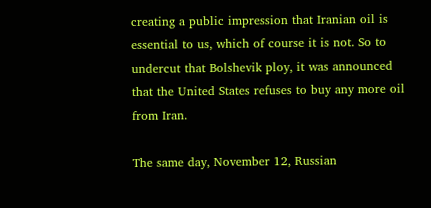creating a public impression that Iranian oil is essential to us, which of course it is not. So to undercut that Bolshevik ploy, it was announced that the United States refuses to buy any more oil from Iran.

The same day, November 12, Russian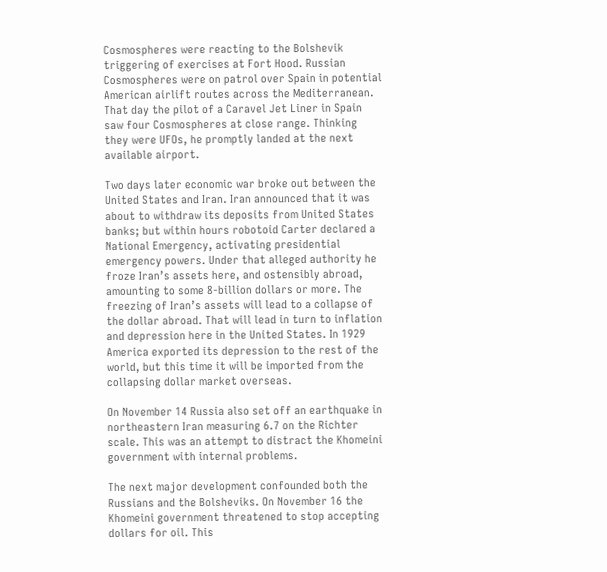Cosmospheres were reacting to the Bolshevik triggering of exercises at Fort Hood. Russian Cosmospheres were on patrol over Spain in potential American airlift routes across the Mediterranean. That day the pilot of a Caravel Jet Liner in Spain saw four Cosmospheres at close range. Thinking they were UFOs, he promptly landed at the next available airport.

Two days later economic war broke out between the United States and Iran. Iran announced that it was about to withdraw its deposits from United States banks; but within hours robotoid Carter declared a National Emergency, activating presidential emergency powers. Under that alleged authority he froze Iran’s assets here, and ostensibly abroad, amounting to some 8-billion dollars or more. The freezing of Iran’s assets will lead to a collapse of the dollar abroad. That will lead in turn to inflation and depression here in the United States. In 1929 America exported its depression to the rest of the world, but this time it will be imported from the collapsing dollar market overseas.

On November 14 Russia also set off an earthquake in northeastern Iran measuring 6.7 on the Richter scale. This was an attempt to distract the Khomeini government with internal problems.

The next major development confounded both the Russians and the Bolsheviks. On November 16 the Khomeini government threatened to stop accepting dollars for oil. This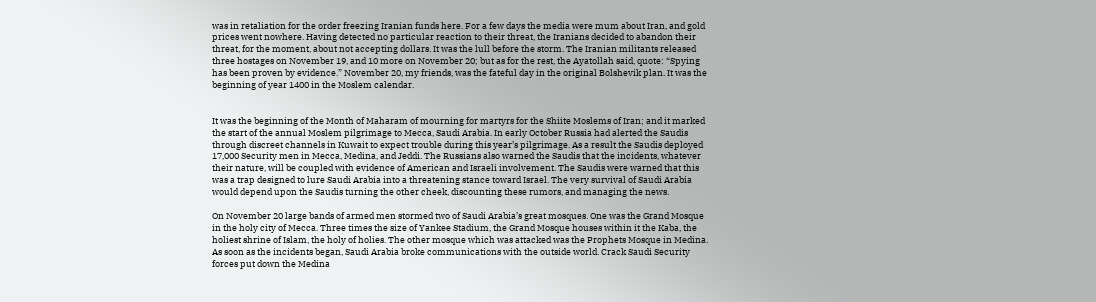was in retaliation for the order freezing Iranian funds here. For a few days the media were mum about Iran, and gold prices went nowhere. Having detected no particular reaction to their threat, the Iranians decided to abandon their threat, for the moment, about not accepting dollars. It was the lull before the storm. The Iranian militants released three hostages on November 19, and 10 more on November 20; but as for the rest, the Ayatollah said, quote: “Spying has been proven by evidence.” November 20, my friends, was the fateful day in the original Bolshevik plan. It was the beginning of year 1400 in the Moslem calendar.


It was the beginning of the Month of Maharam of mourning for martyrs for the Shiite Moslems of Iran; and it marked the start of the annual Moslem pilgrimage to Mecca, Saudi Arabia. In early October Russia had alerted the Saudis through discreet channels in Kuwait to expect trouble during this year’s pilgrimage. As a result the Saudis deployed 17,000 Security men in Mecca, Medina, and Jeddi. The Russians also warned the Saudis that the incidents, whatever their nature, will be coupled with evidence of American and Israeli involvement. The Saudis were warned that this was a trap designed to lure Saudi Arabia into a threatening stance toward Israel. The very survival of Saudi Arabia would depend upon the Saudis turning the other cheek, discounting these rumors, and managing the news.

On November 20 large bands of armed men stormed two of Saudi Arabia’s great mosques. One was the Grand Mosque in the holy city of Mecca. Three times the size of Yankee Stadium, the Grand Mosque houses within it the Kaba, the holiest shrine of Islam, the holy of holies. The other mosque which was attacked was the Prophets Mosque in Medina. As soon as the incidents began, Saudi Arabia broke communications with the outside world. Crack Saudi Security forces put down the Medina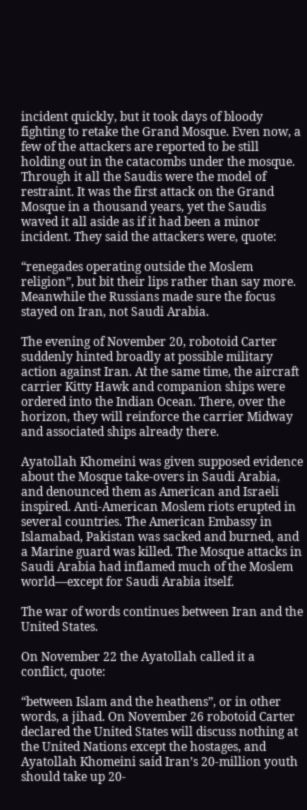incident quickly, but it took days of bloody fighting to retake the Grand Mosque. Even now, a few of the attackers are reported to be still holding out in the catacombs under the mosque. Through it all the Saudis were the model of restraint. It was the first attack on the Grand Mosque in a thousand years, yet the Saudis waved it all aside as if it had been a minor incident. They said the attackers were, quote:

“renegades operating outside the Moslem religion”, but bit their lips rather than say more. Meanwhile the Russians made sure the focus stayed on Iran, not Saudi Arabia.

The evening of November 20, robotoid Carter suddenly hinted broadly at possible military action against Iran. At the same time, the aircraft carrier Kitty Hawk and companion ships were ordered into the Indian Ocean. There, over the horizon, they will reinforce the carrier Midway and associated ships already there.

Ayatollah Khomeini was given supposed evidence about the Mosque take-overs in Saudi Arabia, and denounced them as American and Israeli inspired. Anti-American Moslem riots erupted in several countries. The American Embassy in Islamabad, Pakistan was sacked and burned, and a Marine guard was killed. The Mosque attacks in Saudi Arabia had inflamed much of the Moslem world—except for Saudi Arabia itself.

The war of words continues between Iran and the United States.

On November 22 the Ayatollah called it a conflict, quote:

“between Islam and the heathens”, or in other words, a jihad. On November 26 robotoid Carter declared the United States will discuss nothing at the United Nations except the hostages, and Ayatollah Khomeini said Iran’s 20-million youth should take up 20-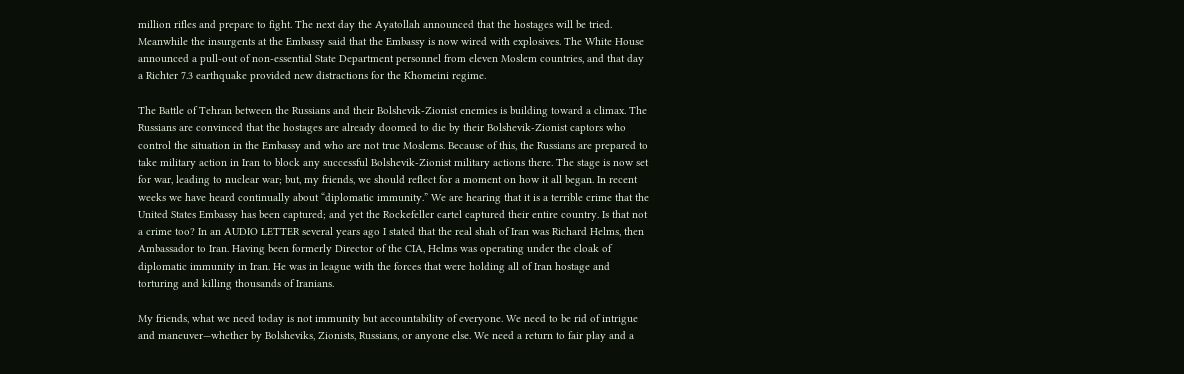million rifles and prepare to fight. The next day the Ayatollah announced that the hostages will be tried. Meanwhile the insurgents at the Embassy said that the Embassy is now wired with explosives. The White House announced a pull-out of non-essential State Department personnel from eleven Moslem countries, and that day a Richter 7.3 earthquake provided new distractions for the Khomeini regime.

The Battle of Tehran between the Russians and their Bolshevik-Zionist enemies is building toward a climax. The Russians are convinced that the hostages are already doomed to die by their Bolshevik-Zionist captors who control the situation in the Embassy and who are not true Moslems. Because of this, the Russians are prepared to take military action in Iran to block any successful Bolshevik-Zionist military actions there. The stage is now set for war, leading to nuclear war; but, my friends, we should reflect for a moment on how it all began. In recent weeks we have heard continually about “diplomatic immunity.” We are hearing that it is a terrible crime that the United States Embassy has been captured; and yet the Rockefeller cartel captured their entire country. Is that not a crime too? In an AUDIO LETTER several years ago I stated that the real shah of Iran was Richard Helms, then Ambassador to Iran. Having been formerly Director of the CIA, Helms was operating under the cloak of diplomatic immunity in Iran. He was in league with the forces that were holding all of Iran hostage and torturing and killing thousands of Iranians.

My friends, what we need today is not immunity but accountability of everyone. We need to be rid of intrigue and maneuver—whether by Bolsheviks, Zionists, Russians, or anyone else. We need a return to fair play and a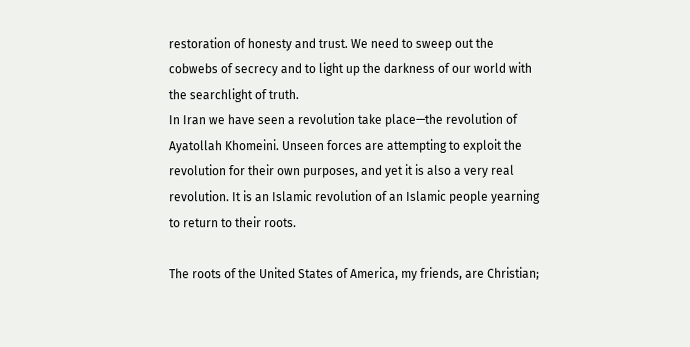restoration of honesty and trust. We need to sweep out the cobwebs of secrecy and to light up the darkness of our world with the searchlight of truth.
In Iran we have seen a revolution take place—the revolution of Ayatollah Khomeini. Unseen forces are attempting to exploit the revolution for their own purposes, and yet it is also a very real revolution. It is an Islamic revolution of an Islamic people yearning to return to their roots.

The roots of the United States of America, my friends, are Christian;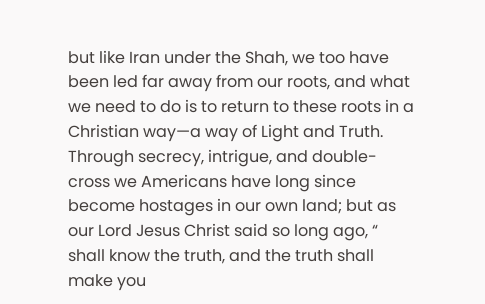but like Iran under the Shah, we too have been led far away from our roots, and what we need to do is to return to these roots in a Christian way—a way of Light and Truth. Through secrecy, intrigue, and double-cross we Americans have long since become hostages in our own land; but as our Lord Jesus Christ said so long ago, “ shall know the truth, and the truth shall make you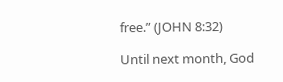free.” (JOHN 8:32)

Until next month, God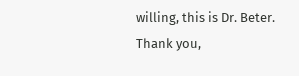willing, this is Dr. Beter. Thank you,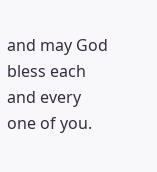and may God bless each and every one of you.